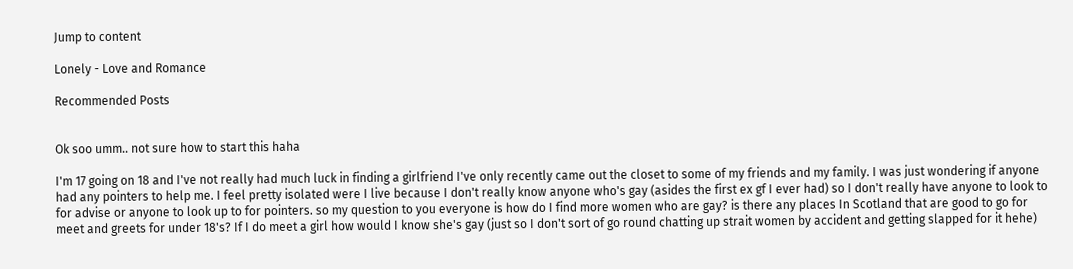Jump to content

Lonely - Love and Romance

Recommended Posts


Ok soo umm.. not sure how to start this haha

I'm 17 going on 18 and I've not really had much luck in finding a girlfriend I've only recently came out the closet to some of my friends and my family. I was just wondering if anyone had any pointers to help me. I feel pretty isolated were I live because I don't really know anyone who's gay (asides the first ex gf I ever had) so I don't really have anyone to look to for advise or anyone to look up to for pointers. so my question to you everyone is how do I find more women who are gay? is there any places In Scotland that are good to go for meet and greets for under 18's? If I do meet a girl how would I know she's gay (just so I don't sort of go round chatting up strait women by accident and getting slapped for it hehe)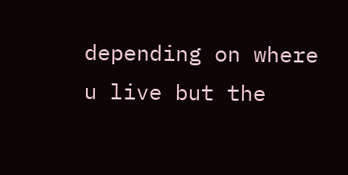depending on where u live but the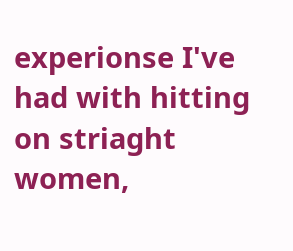experionse I've had with hitting on striaght women,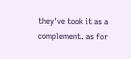they've took it as a complement. as for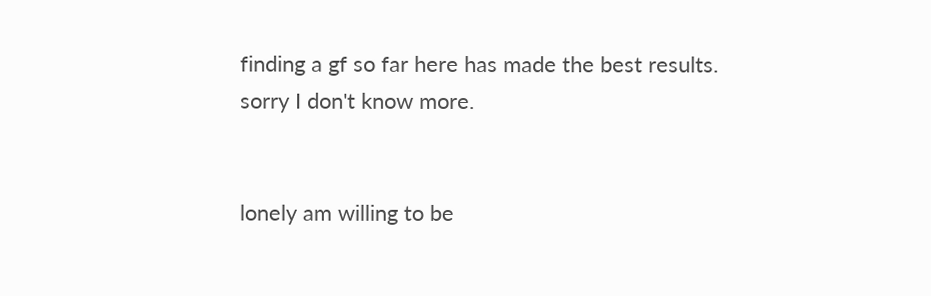finding a gf so far here has made the best results. sorry I don't know more.


lonely am willing to be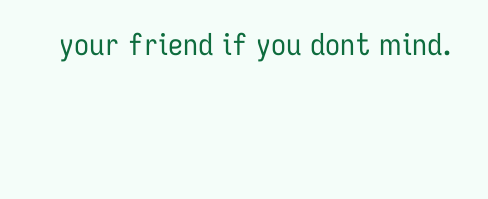your friend if you dont mind.